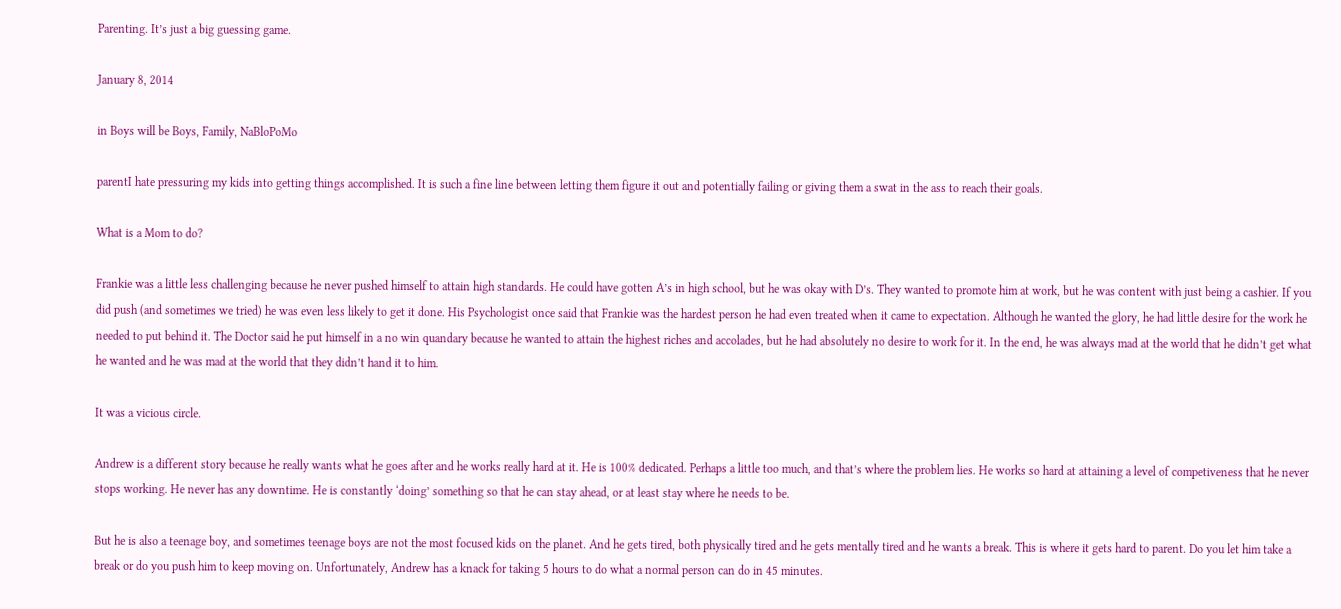Parenting. It’s just a big guessing game.

January 8, 2014

in Boys will be Boys, Family, NaBloPoMo

parentI hate pressuring my kids into getting things accomplished. It is such a fine line between letting them figure it out and potentially failing or giving them a swat in the ass to reach their goals.

What is a Mom to do?

Frankie was a little less challenging because he never pushed himself to attain high standards. He could have gotten A’s in high school, but he was okay with D’s. They wanted to promote him at work, but he was content with just being a cashier. If you did push (and sometimes we tried) he was even less likely to get it done. His Psychologist once said that Frankie was the hardest person he had even treated when it came to expectation. Although he wanted the glory, he had little desire for the work he needed to put behind it. The Doctor said he put himself in a no win quandary because he wanted to attain the highest riches and accolades, but he had absolutely no desire to work for it. In the end, he was always mad at the world that he didn’t get what he wanted and he was mad at the world that they didn’t hand it to him.

It was a vicious circle.

Andrew is a different story because he really wants what he goes after and he works really hard at it. He is 100% dedicated. Perhaps a little too much, and that’s where the problem lies. He works so hard at attaining a level of competiveness that he never stops working. He never has any downtime. He is constantly ‘doing’ something so that he can stay ahead, or at least stay where he needs to be.

But he is also a teenage boy, and sometimes teenage boys are not the most focused kids on the planet. And he gets tired, both physically tired and he gets mentally tired and he wants a break. This is where it gets hard to parent. Do you let him take a break or do you push him to keep moving on. Unfortunately, Andrew has a knack for taking 5 hours to do what a normal person can do in 45 minutes.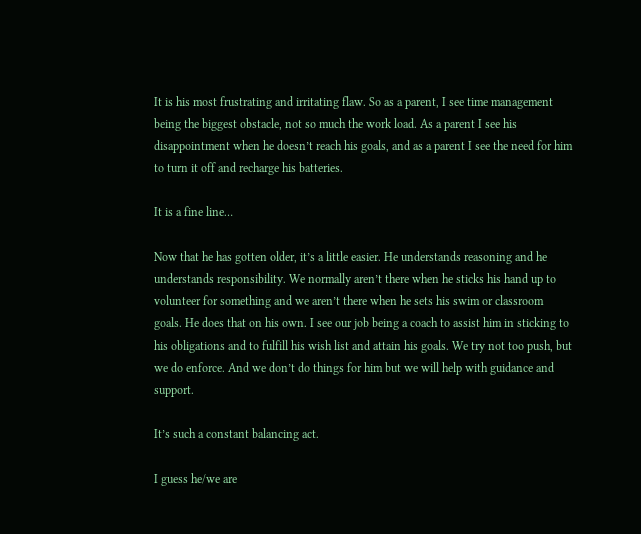It is his most frustrating and irritating flaw. So as a parent, I see time management being the biggest obstacle, not so much the work load. As a parent I see his disappointment when he doesn’t reach his goals, and as a parent I see the need for him to turn it off and recharge his batteries.

It is a fine line…

Now that he has gotten older, it’s a little easier. He understands reasoning and he understands responsibility. We normally aren’t there when he sticks his hand up to volunteer for something and we aren’t there when he sets his swim or classroom goals. He does that on his own. I see our job being a coach to assist him in sticking to his obligations and to fulfill his wish list and attain his goals. We try not too push, but we do enforce. And we don’t do things for him but we will help with guidance and support.

It’s such a constant balancing act.

I guess he/we are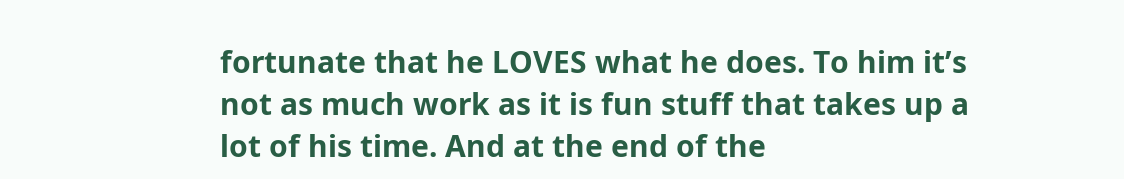fortunate that he LOVES what he does. To him it’s not as much work as it is fun stuff that takes up a lot of his time. And at the end of the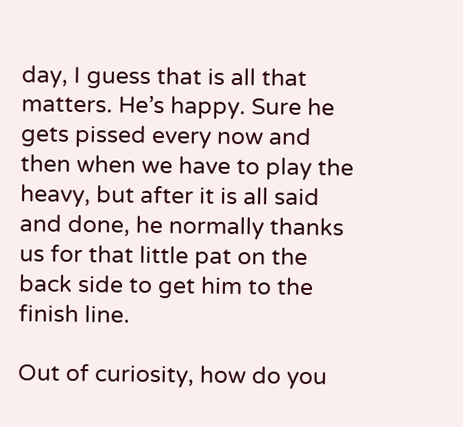day, I guess that is all that matters. He’s happy. Sure he gets pissed every now and then when we have to play the heavy, but after it is all said and done, he normally thanks us for that little pat on the back side to get him to the finish line.

Out of curiosity, how do you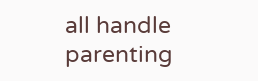all handle parenting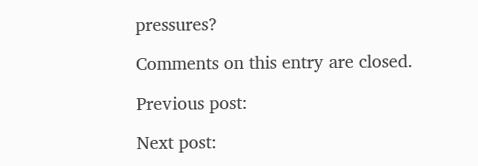pressures?

Comments on this entry are closed.

Previous post:

Next post: